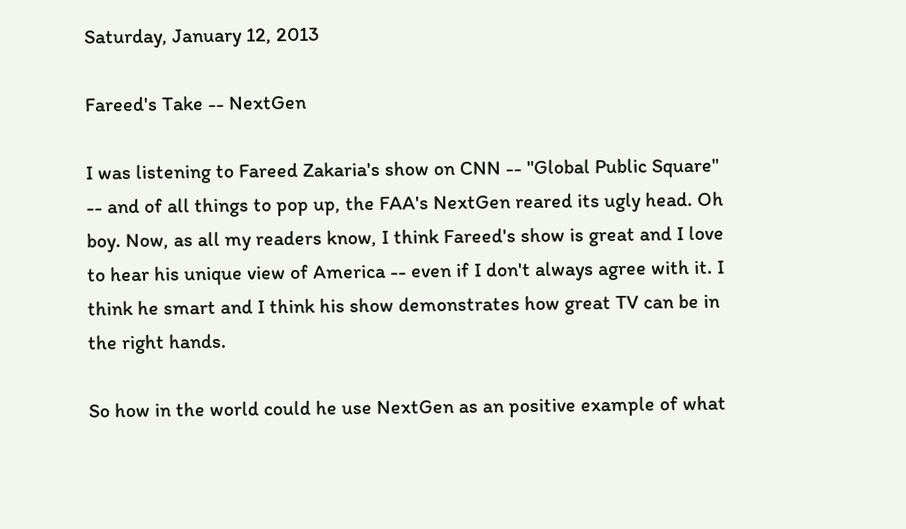Saturday, January 12, 2013

Fareed's Take -- NextGen

I was listening to Fareed Zakaria's show on CNN -- "Global Public Square" -- and of all things to pop up, the FAA's NextGen reared its ugly head. Oh boy. Now, as all my readers know, I think Fareed's show is great and I love to hear his unique view of America -- even if I don't always agree with it. I think he smart and I think his show demonstrates how great TV can be in the right hands.

So how in the world could he use NextGen as an positive example of what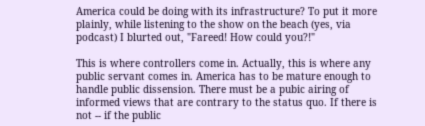America could be doing with its infrastructure? To put it more plainly, while listening to the show on the beach (yes, via podcast) I blurted out, "Fareed! How could you?!"

This is where controllers come in. Actually, this is where any public servant comes in. America has to be mature enough to handle public dissension. There must be a pubic airing of informed views that are contrary to the status quo. If there is not -- if the public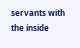servants with the inside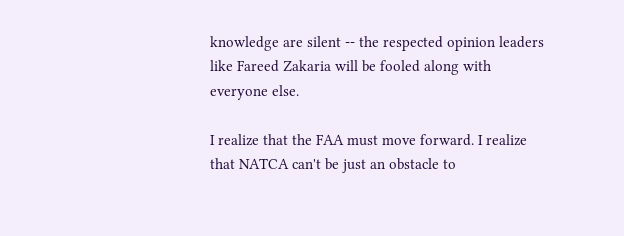knowledge are silent -- the respected opinion leaders like Fareed Zakaria will be fooled along with everyone else.

I realize that the FAA must move forward. I realize that NATCA can't be just an obstacle to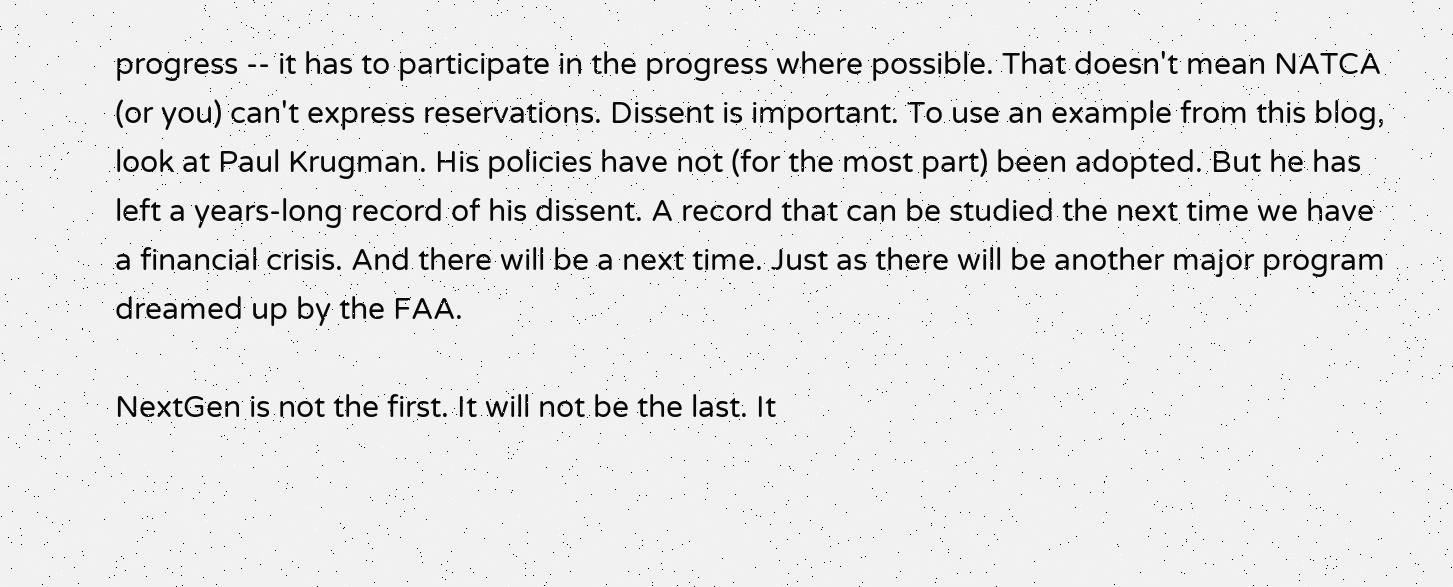progress -- it has to participate in the progress where possible. That doesn't mean NATCA (or you) can't express reservations. Dissent is important. To use an example from this blog, look at Paul Krugman. His policies have not (for the most part) been adopted. But he has left a years-long record of his dissent. A record that can be studied the next time we have a financial crisis. And there will be a next time. Just as there will be another major program dreamed up by the FAA.

NextGen is not the first. It will not be the last. It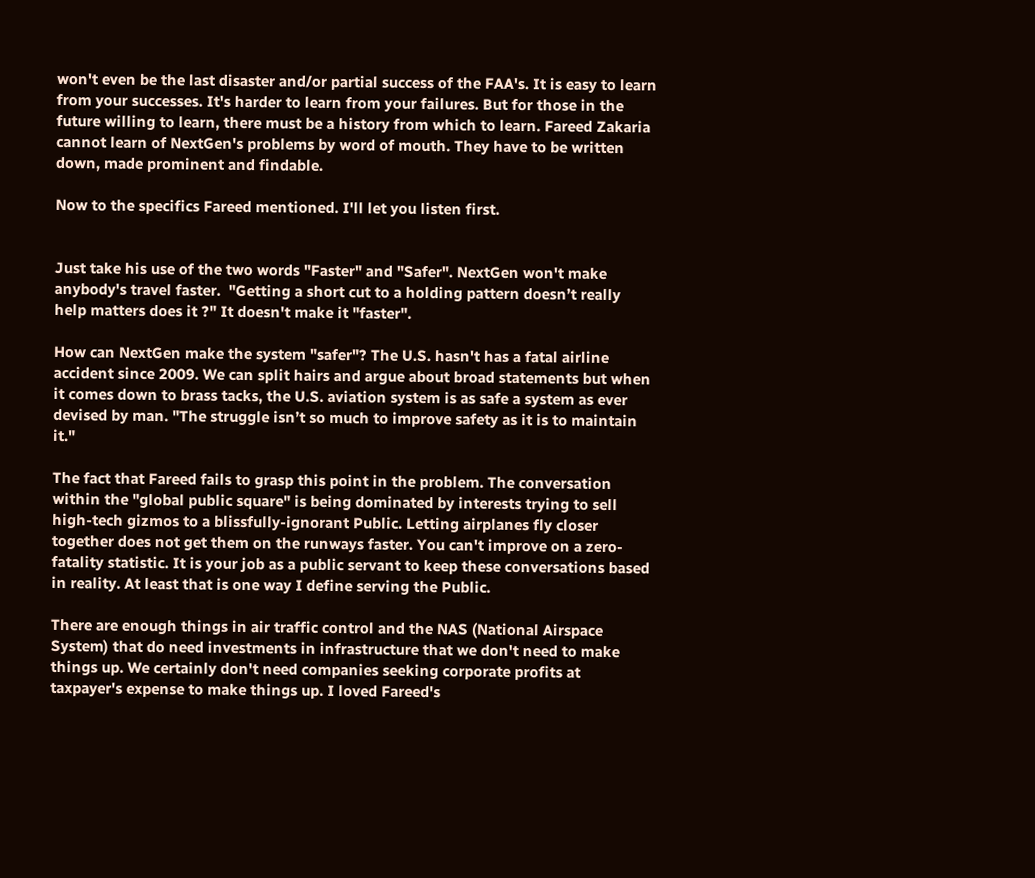won't even be the last disaster and/or partial success of the FAA's. It is easy to learn from your successes. It's harder to learn from your failures. But for those in the future willing to learn, there must be a history from which to learn. Fareed Zakaria cannot learn of NextGen's problems by word of mouth. They have to be written down, made prominent and findable.

Now to the specifics Fareed mentioned. I'll let you listen first.


Just take his use of the two words "Faster" and "Safer". NextGen won't make anybody's travel faster.  "Getting a short cut to a holding pattern doesn’t really help matters does it ?" It doesn't make it "faster".

How can NextGen make the system "safer"? The U.S. hasn't has a fatal airline accident since 2009. We can split hairs and argue about broad statements but when it comes down to brass tacks, the U.S. aviation system is as safe a system as ever devised by man. "The struggle isn’t so much to improve safety as it is to maintain it."

The fact that Fareed fails to grasp this point in the problem. The conversation within the "global public square" is being dominated by interests trying to sell high-tech gizmos to a blissfully-ignorant Public. Letting airplanes fly closer together does not get them on the runways faster. You can't improve on a zero-fatality statistic. It is your job as a public servant to keep these conversations based in reality. At least that is one way I define serving the Public.

There are enough things in air traffic control and the NAS (National Airspace System) that do need investments in infrastructure that we don't need to make things up. We certainly don't need companies seeking corporate profits at taxpayer's expense to make things up. I loved Fareed's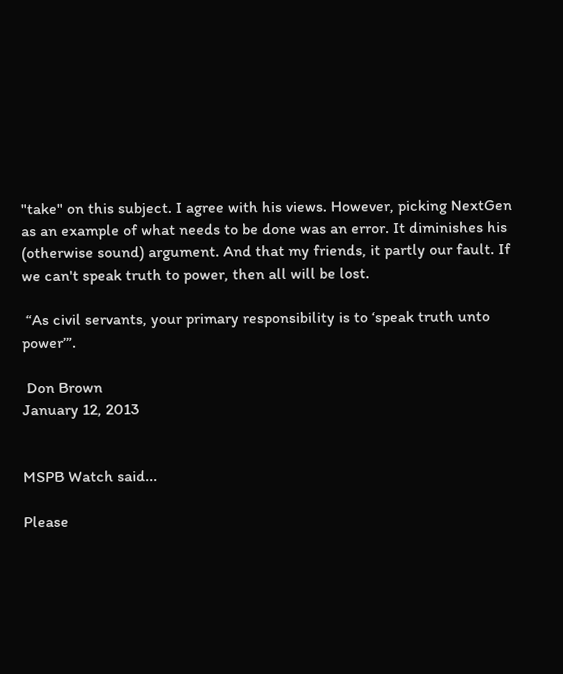"take" on this subject. I agree with his views. However, picking NextGen as an example of what needs to be done was an error. It diminishes his (otherwise sound) argument. And that my friends, it partly our fault. If we can't speak truth to power, then all will be lost.

 “As civil servants, your primary responsibility is to ‘speak truth unto power’”.

 Don Brown
January 12, 2013


MSPB Watch said...

Please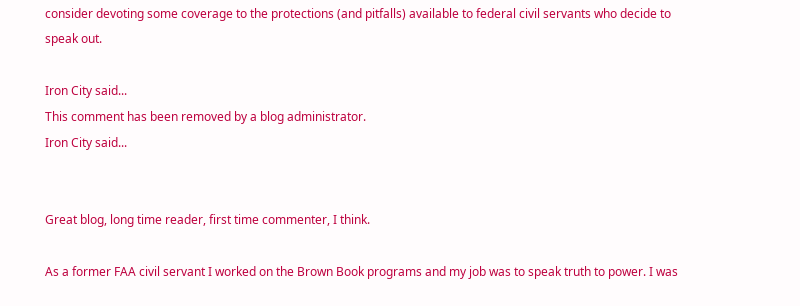consider devoting some coverage to the protections (and pitfalls) available to federal civil servants who decide to speak out.

Iron City said...
This comment has been removed by a blog administrator.
Iron City said...


Great blog, long time reader, first time commenter, I think.

As a former FAA civil servant I worked on the Brown Book programs and my job was to speak truth to power. I was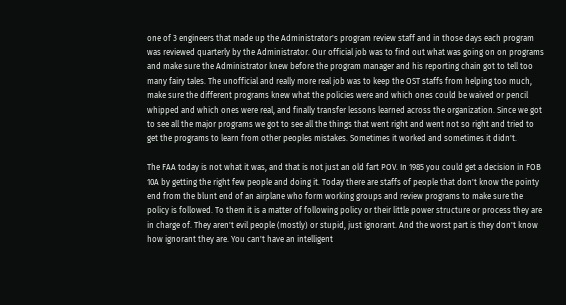one of 3 engineers that made up the Administrator's program review staff and in those days each program was reviewed quarterly by the Administrator. Our official job was to find out what was going on on programs and make sure the Administrator knew before the program manager and his reporting chain got to tell too many fairy tales. The unofficial and really more real job was to keep the OST staffs from helping too much, make sure the different programs knew what the policies were and which ones could be waived or pencil whipped and which ones were real, and finally transfer lessons learned across the organization. Since we got to see all the major programs we got to see all the things that went right and went not so right and tried to get the programs to learn from other peoples mistakes. Sometimes it worked and sometimes it didn't.

The FAA today is not what it was, and that is not just an old fart POV. In 1985 you could get a decision in FOB 10A by getting the right few people and doing it. Today there are staffs of people that don't know the pointy end from the blunt end of an airplane who form working groups and review programs to make sure the policy is followed. To them it is a matter of following policy or their little power structure or process they are in charge of. They aren't evil people (mostly) or stupid, just ignorant. And the worst part is they don't know how ignorant they are. You can't have an intelligent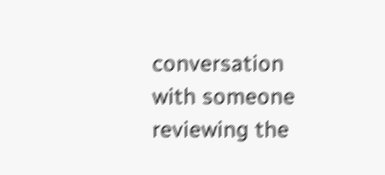conversation with someone reviewing the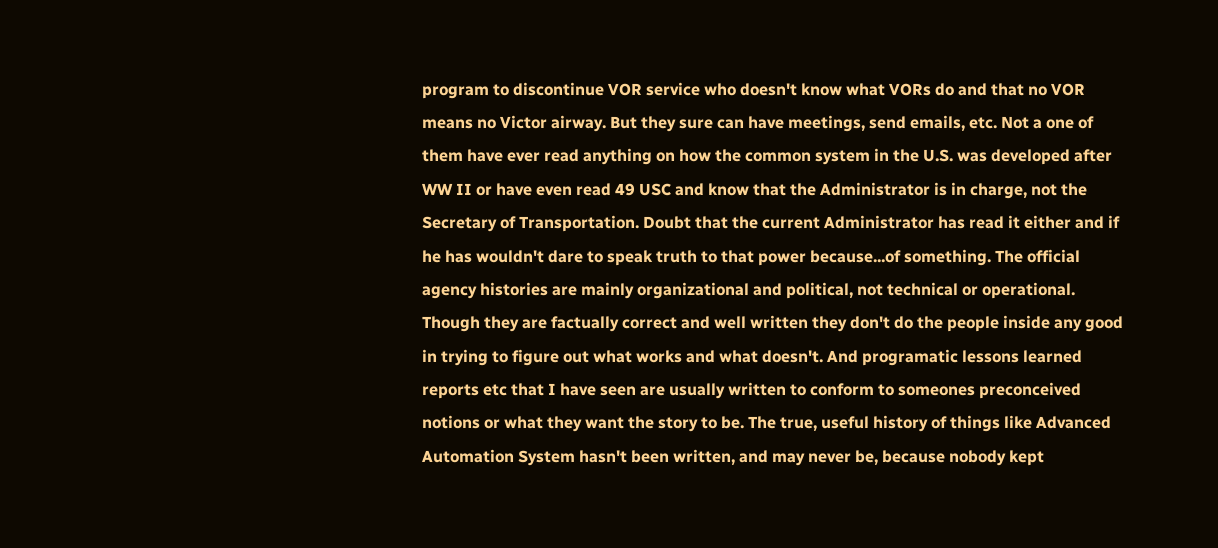program to discontinue VOR service who doesn't know what VORs do and that no VOR means no Victor airway. But they sure can have meetings, send emails, etc. Not a one of them have ever read anything on how the common system in the U.S. was developed after WW II or have even read 49 USC and know that the Administrator is in charge, not the Secretary of Transportation. Doubt that the current Administrator has read it either and if he has wouldn't dare to speak truth to that power because...of something. The official agency histories are mainly organizational and political, not technical or operational. Though they are factually correct and well written they don't do the people inside any good in trying to figure out what works and what doesn't. And programatic lessons learned reports etc that I have seen are usually written to conform to someones preconceived notions or what they want the story to be. The true, useful history of things like Advanced Automation System hasn't been written, and may never be, because nobody kept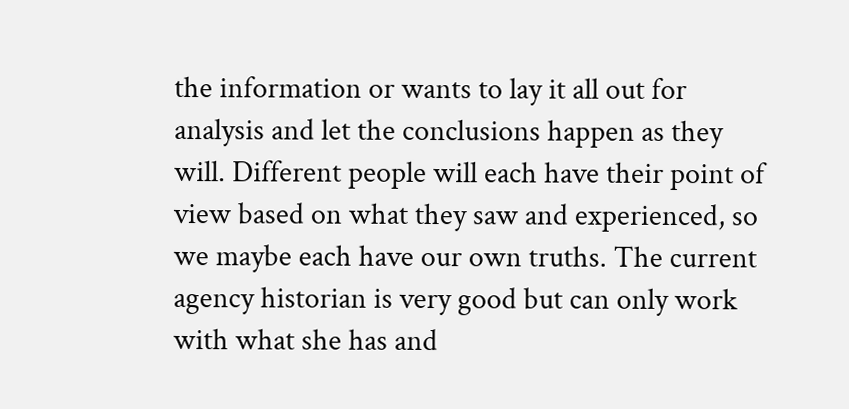the information or wants to lay it all out for analysis and let the conclusions happen as they will. Different people will each have their point of view based on what they saw and experienced, so we maybe each have our own truths. The current agency historian is very good but can only work with what she has and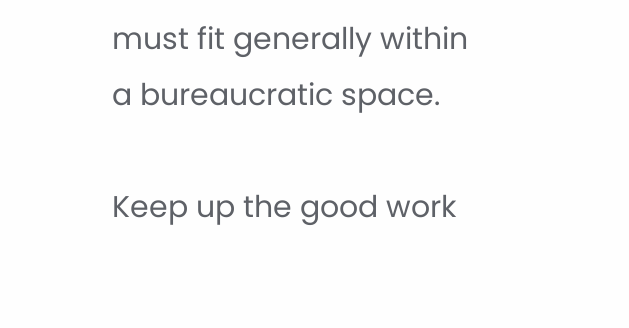must fit generally within a bureaucratic space.

Keep up the good work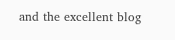and the excellent blog